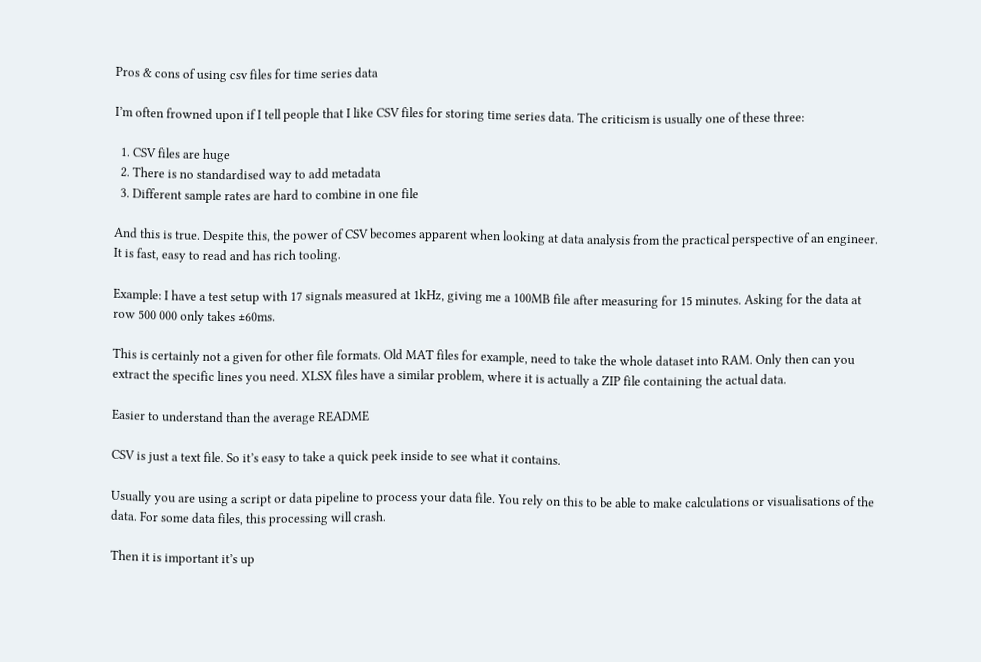Pros & cons of using csv files for time series data

I’m often frowned upon if I tell people that I like CSV files for storing time series data. The criticism is usually one of these three:

  1. CSV files are huge
  2. There is no standardised way to add metadata
  3. Different sample rates are hard to combine in one file

And this is true. Despite this, the power of CSV becomes apparent when looking at data analysis from the practical perspective of an engineer. It is fast, easy to read and has rich tooling.

Example: I have a test setup with 17 signals measured at 1kHz, giving me a 100MB file after measuring for 15 minutes. Asking for the data at row 500 000 only takes ±60ms.

This is certainly not a given for other file formats. Old MAT files for example, need to take the whole dataset into RAM. Only then can you extract the specific lines you need. XLSX files have a similar problem, where it is actually a ZIP file containing the actual data.

Easier to understand than the average README

CSV is just a text file. So it’s easy to take a quick peek inside to see what it contains.

Usually you are using a script or data pipeline to process your data file. You rely on this to be able to make calculations or visualisations of the data. For some data files, this processing will crash.

Then it is important it’s up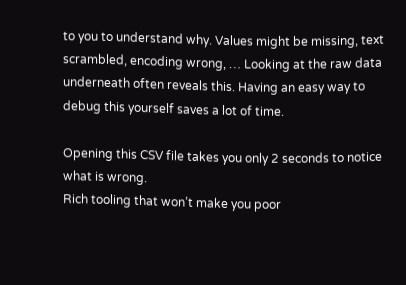to you to understand why. Values might be missing, text scrambled, encoding wrong, … Looking at the raw data underneath often reveals this. Having an easy way to debug this yourself saves a lot of time.

Opening this CSV file takes you only 2 seconds to notice what is wrong.
Rich tooling that won’t make you poor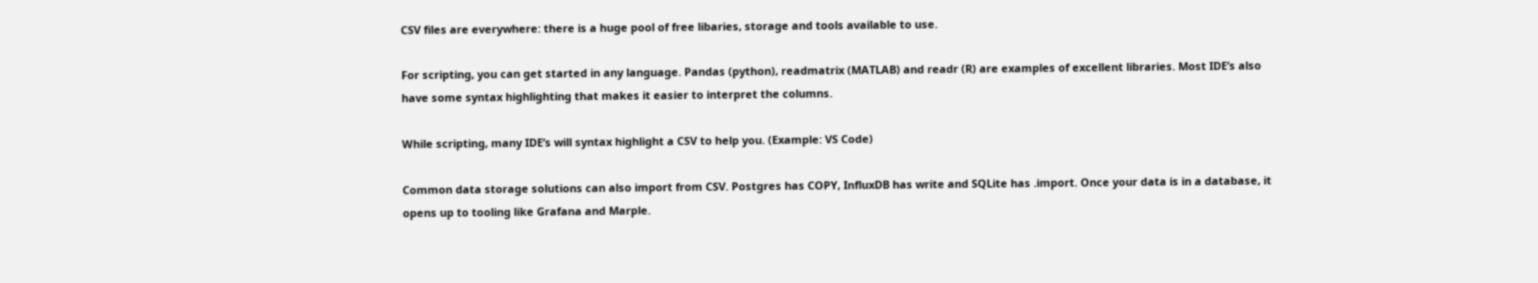CSV files are everywhere: there is a huge pool of free libaries, storage and tools available to use.

For scripting, you can get started in any language. Pandas (python), readmatrix (MATLAB) and readr (R) are examples of excellent libraries. Most IDE’s also have some syntax highlighting that makes it easier to interpret the columns.

While scripting, many IDE’s will syntax highlight a CSV to help you. (Example: VS Code)

Common data storage solutions can also import from CSV. Postgres has COPY, InfluxDB has write and SQLite has .import. Once your data is in a database, it opens up to tooling like Grafana and Marple.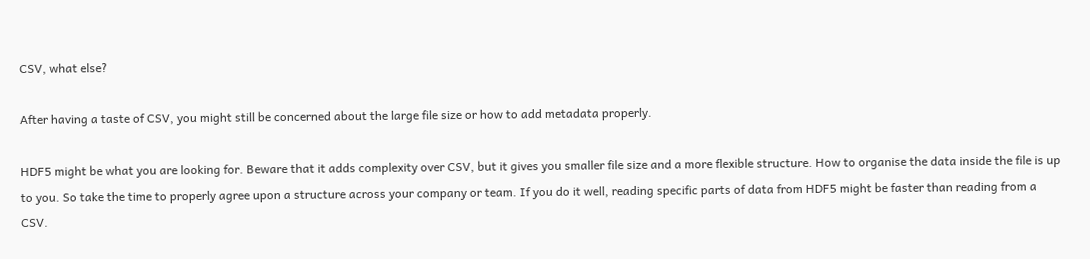CSV, what else?

After having a taste of CSV, you might still be concerned about the large file size or how to add metadata properly.

HDF5 might be what you are looking for. Beware that it adds complexity over CSV, but it gives you smaller file size and a more flexible structure. How to organise the data inside the file is up to you. So take the time to properly agree upon a structure across your company or team. If you do it well, reading specific parts of data from HDF5 might be faster than reading from a CSV.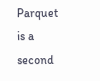Parquet is a second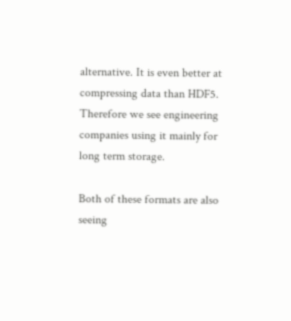alternative. It is even better at compressing data than HDF5. Therefore we see engineering companies using it mainly for long term storage.

Both of these formats are also seeing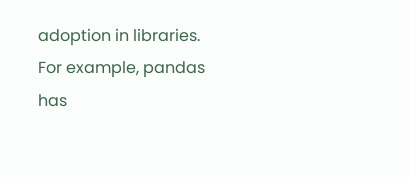adoption in libraries. For example, pandas has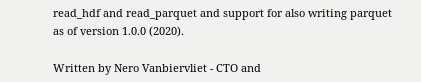read_hdf and read_parquet and support for also writing parquet as of version 1.0.0 (2020).

Written by Nero Vanbiervliet - CTO and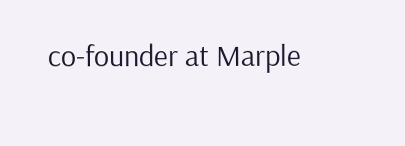co-founder at Marple